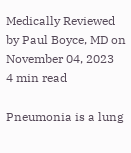Medically Reviewed by Paul Boyce, MD on November 04, 2023
4 min read

Pneumonia is a lung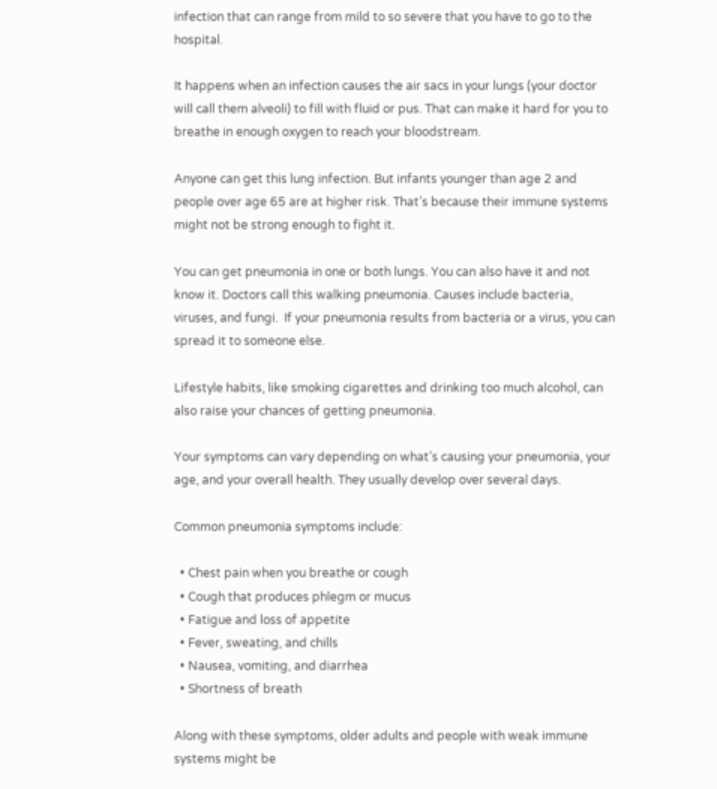infection that can range from mild to so severe that you have to go to the hospital.

It happens when an infection causes the air sacs in your lungs (your doctor will call them alveoli) to fill with fluid or pus. That can make it hard for you to breathe in enough oxygen to reach your bloodstream.

Anyone can get this lung infection. But infants younger than age 2 and people over age 65 are at higher risk. That’s because their immune systems might not be strong enough to fight it.

You can get pneumonia in one or both lungs. You can also have it and not know it. Doctors call this walking pneumonia. Causes include bacteria, viruses, and fungi.  If your pneumonia results from bacteria or a virus, you can spread it to someone else.

Lifestyle habits, like smoking cigarettes and drinking too much alcohol, can also raise your chances of getting pneumonia.

Your symptoms can vary depending on what’s causing your pneumonia, your age, and your overall health. They usually develop over several days.

Common pneumonia symptoms include:

  • Chest pain when you breathe or cough
  • Cough that produces phlegm or mucus
  • Fatigue and loss of appetite
  • Fever, sweating, and chills
  • Nausea, vomiting, and diarrhea
  • Shortness of breath

Along with these symptoms, older adults and people with weak immune systems might be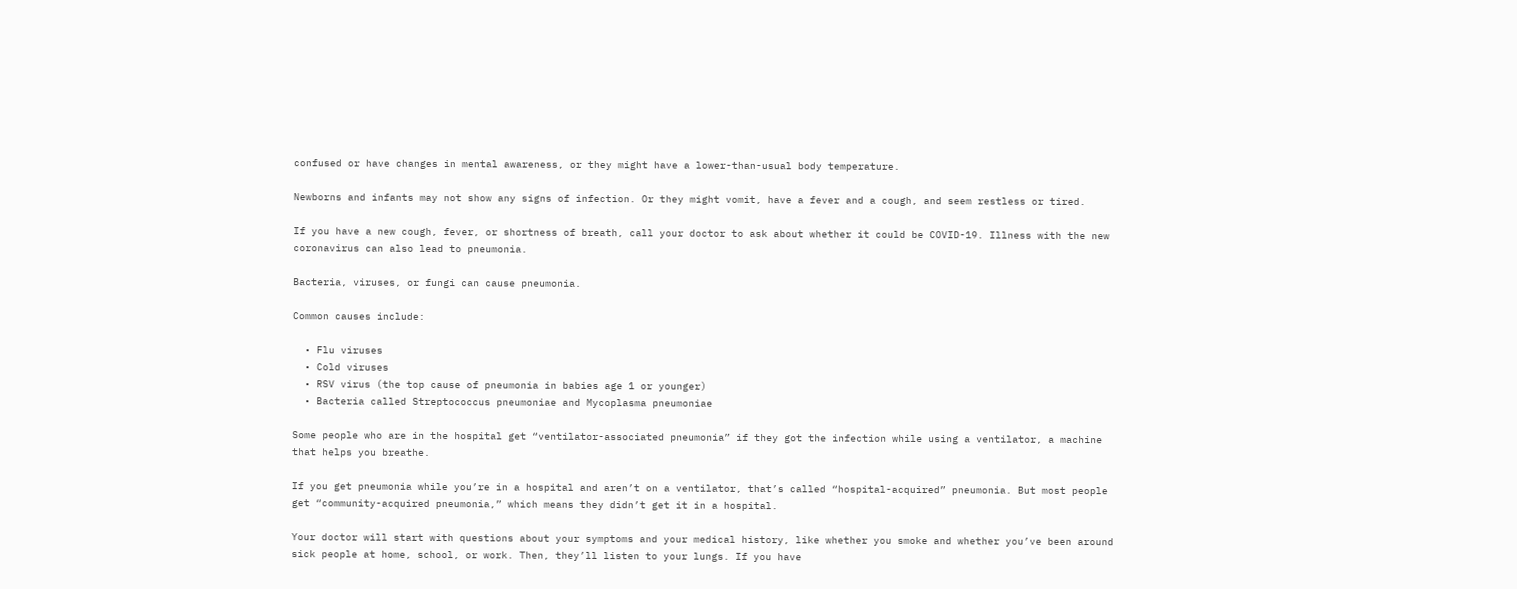confused or have changes in mental awareness, or they might have a lower-than-usual body temperature.

Newborns and infants may not show any signs of infection. Or they might vomit, have a fever and a cough, and seem restless or tired.

If you have a new cough, fever, or shortness of breath, call your doctor to ask about whether it could be COVID-19. Illness with the new coronavirus can also lead to pneumonia.

Bacteria, viruses, or fungi can cause pneumonia.

Common causes include:

  • Flu viruses
  • Cold viruses
  • RSV virus (the top cause of pneumonia in babies age 1 or younger)
  • Bacteria called Streptococcus pneumoniae and Mycoplasma pneumoniae

Some people who are in the hospital get “ventilator-associated pneumonia” if they got the infection while using a ventilator, a machine that helps you breathe.

If you get pneumonia while you’re in a hospital and aren’t on a ventilator, that’s called “hospital-acquired” pneumonia. But most people get “community-acquired pneumonia,” which means they didn’t get it in a hospital.

Your doctor will start with questions about your symptoms and your medical history, like whether you smoke and whether you’ve been around sick people at home, school, or work. Then, they’ll listen to your lungs. If you have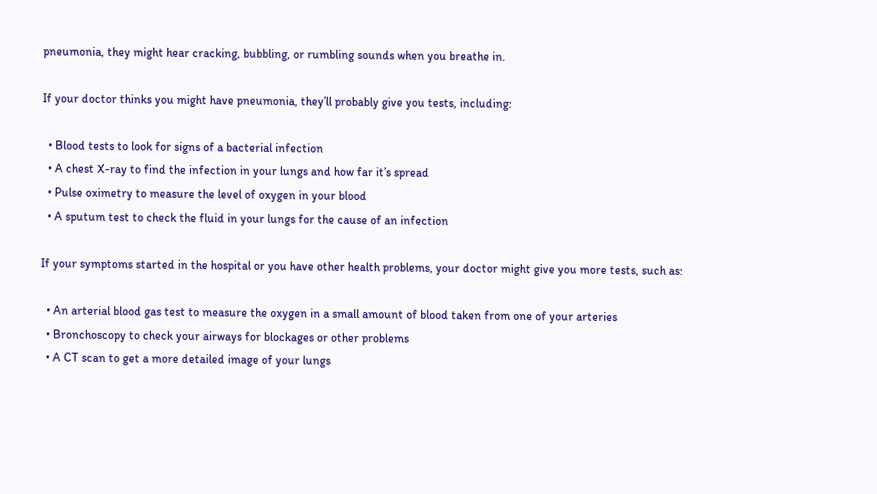pneumonia, they might hear cracking, bubbling, or rumbling sounds when you breathe in.

If your doctor thinks you might have pneumonia, they’ll probably give you tests, including:

  • Blood tests to look for signs of a bacterial infection
  • A chest X-ray to find the infection in your lungs and how far it’s spread
  • Pulse oximetry to measure the level of oxygen in your blood
  • A sputum test to check the fluid in your lungs for the cause of an infection

If your symptoms started in the hospital or you have other health problems, your doctor might give you more tests, such as:

  • An arterial blood gas test to measure the oxygen in a small amount of blood taken from one of your arteries
  • Bronchoscopy to check your airways for blockages or other problems
  • A CT scan to get a more detailed image of your lungs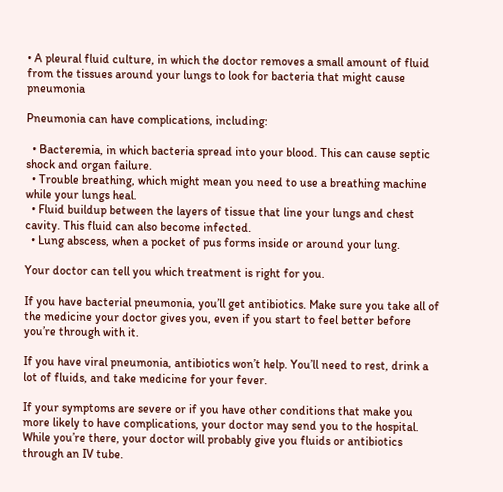• A pleural fluid culture, in which the doctor removes a small amount of fluid from the tissues around your lungs to look for bacteria that might cause pneumonia

Pneumonia can have complications, including:

  • Bacteremia, in which bacteria spread into your blood. This can cause septic shock and organ failure.
  • Trouble breathing, which might mean you need to use a breathing machine while your lungs heal.
  • Fluid buildup between the layers of tissue that line your lungs and chest cavity. This fluid can also become infected.
  • Lung abscess, when a pocket of pus forms inside or around your lung.

Your doctor can tell you which treatment is right for you.

If you have bacterial pneumonia, you’ll get antibiotics. Make sure you take all of the medicine your doctor gives you, even if you start to feel better before you’re through with it.

If you have viral pneumonia, antibiotics won’t help. You’ll need to rest, drink a lot of fluids, and take medicine for your fever.

If your symptoms are severe or if you have other conditions that make you more likely to have complications, your doctor may send you to the hospital. While you’re there, your doctor will probably give you fluids or antibiotics through an IV tube.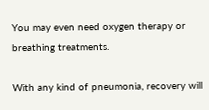You may even need oxygen therapy or breathing treatments.

With any kind of pneumonia, recovery will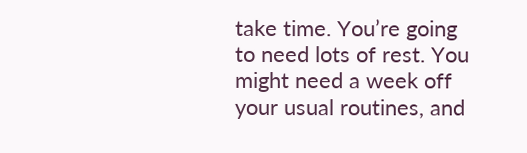take time. You’re going to need lots of rest. You might need a week off your usual routines, and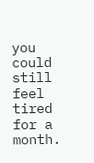you could still feel tired for a month.